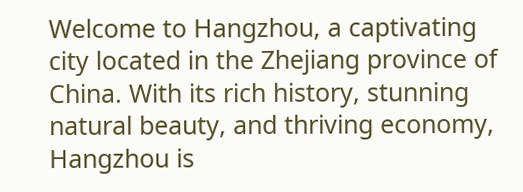Welcome to Hangzhou, a captivating city located in the Zhejiang province of China. With its rich history, stunning natural beauty, and thriving economy, Hangzhou is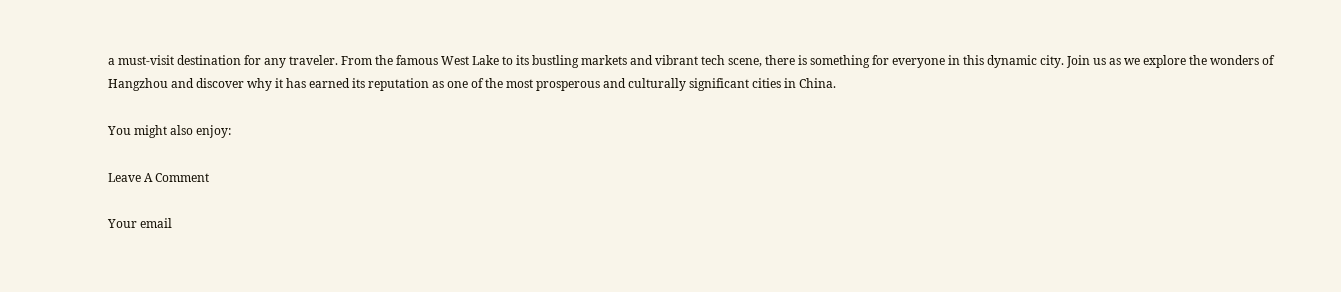a must-visit destination for any traveler. From the famous West Lake to its bustling markets and vibrant tech scene, there is something for everyone in this dynamic city. Join us as we explore the wonders of Hangzhou and discover why it has earned its reputation as one of the most prosperous and culturally significant cities in China.

You might also enjoy:

Leave A Comment

Your email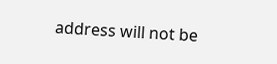address will not be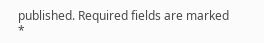published. Required fields are marked *